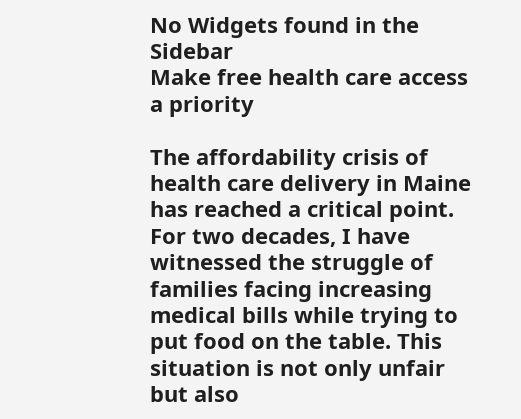No Widgets found in the Sidebar
Make free health care access a priority

The affordability crisis of health care delivery in Maine has reached a critical point. For two decades, I have witnessed the struggle of families facing increasing medical bills while trying to put food on the table. This situation is not only unfair but also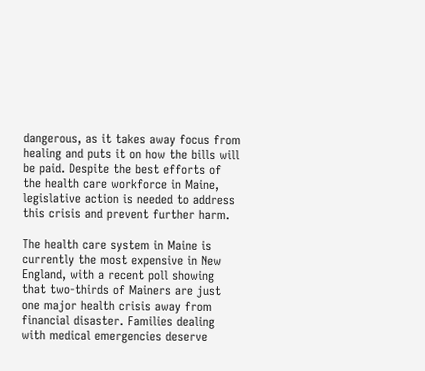dangerous, as it takes away focus from healing and puts it on how the bills will be paid. Despite the best efforts of the health care workforce in Maine, legislative action is needed to address this crisis and prevent further harm.

The health care system in Maine is currently the most expensive in New England, with a recent poll showing that two-thirds of Mainers are just one major health crisis away from financial disaster. Families dealing with medical emergencies deserve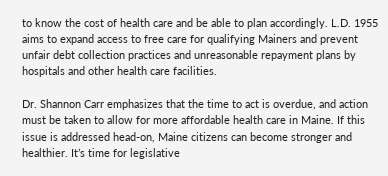to know the cost of health care and be able to plan accordingly. L.D. 1955 aims to expand access to free care for qualifying Mainers and prevent unfair debt collection practices and unreasonable repayment plans by hospitals and other health care facilities.

Dr. Shannon Carr emphasizes that the time to act is overdue, and action must be taken to allow for more affordable health care in Maine. If this issue is addressed head-on, Maine citizens can become stronger and healthier. It’s time for legislative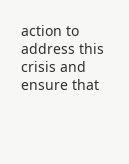action to address this crisis and ensure that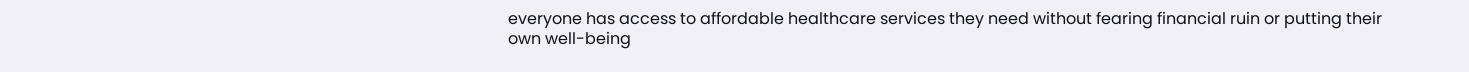everyone has access to affordable healthcare services they need without fearing financial ruin or putting their own well-being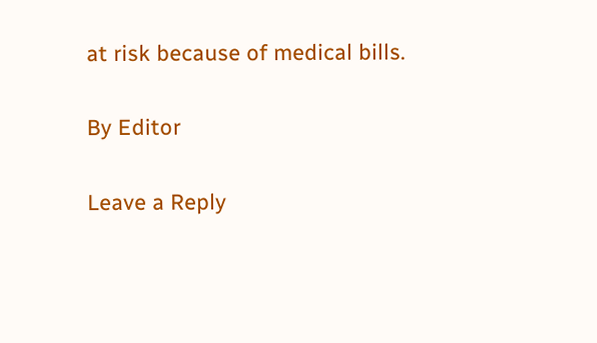at risk because of medical bills.

By Editor

Leave a Reply